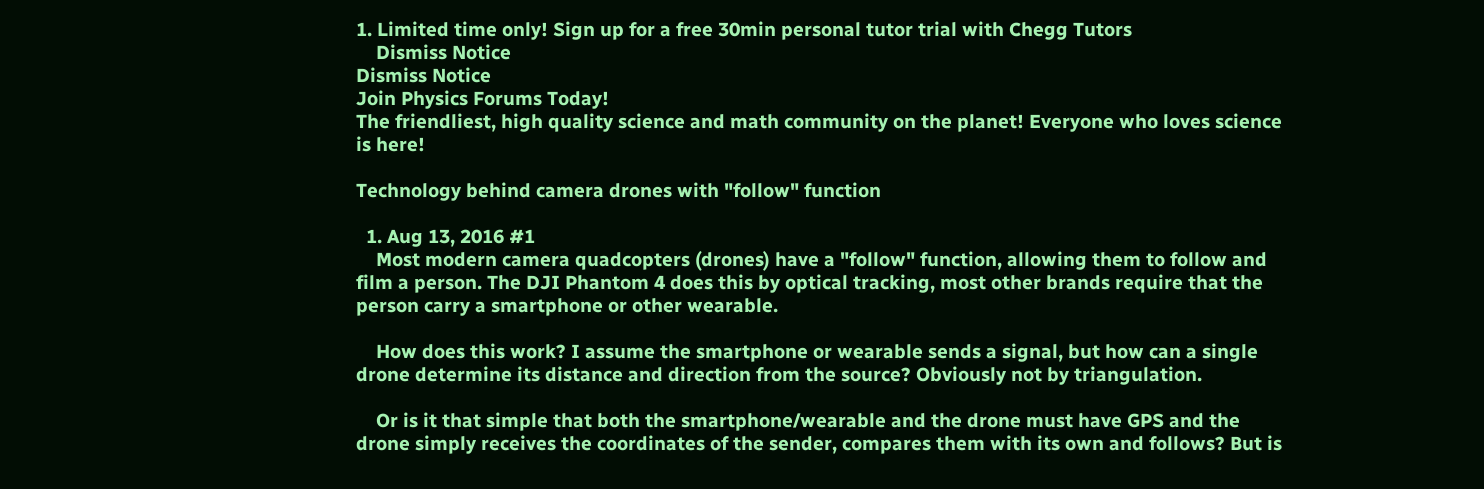1. Limited time only! Sign up for a free 30min personal tutor trial with Chegg Tutors
    Dismiss Notice
Dismiss Notice
Join Physics Forums Today!
The friendliest, high quality science and math community on the planet! Everyone who loves science is here!

Technology behind camera drones with "follow" function

  1. Aug 13, 2016 #1
    Most modern camera quadcopters (drones) have a "follow" function, allowing them to follow and film a person. The DJI Phantom 4 does this by optical tracking, most other brands require that the person carry a smartphone or other wearable.

    How does this work? I assume the smartphone or wearable sends a signal, but how can a single drone determine its distance and direction from the source? Obviously not by triangulation.

    Or is it that simple that both the smartphone/wearable and the drone must have GPS and the drone simply receives the coordinates of the sender, compares them with its own and follows? But is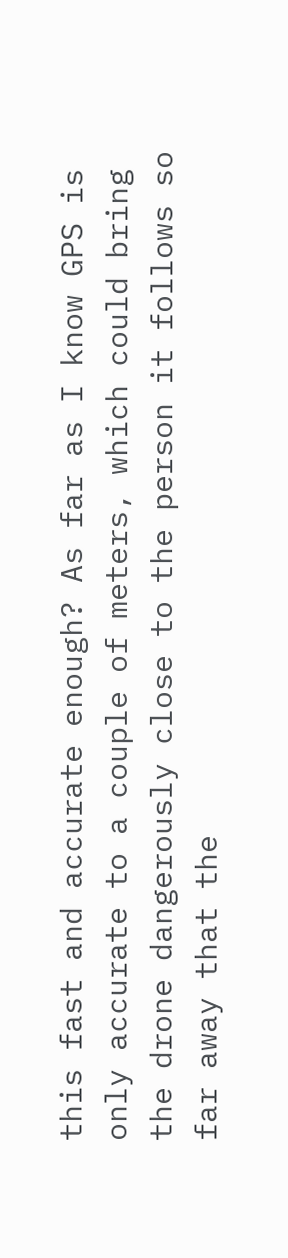this fast and accurate enough? As far as I know GPS is only accurate to a couple of meters, which could bring the drone dangerously close to the person it follows so far away that the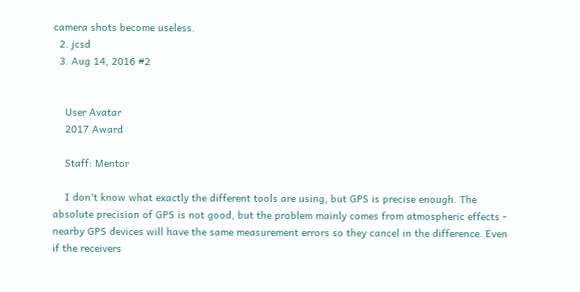camera shots become useless.
  2. jcsd
  3. Aug 14, 2016 #2


    User Avatar
    2017 Award

    Staff: Mentor

    I don't know what exactly the different tools are using, but GPS is precise enough. The absolute precision of GPS is not good, but the problem mainly comes from atmospheric effects - nearby GPS devices will have the same measurement errors so they cancel in the difference. Even if the receivers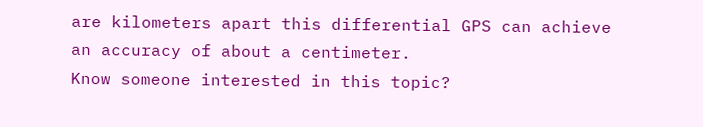are kilometers apart this differential GPS can achieve an accuracy of about a centimeter.
Know someone interested in this topic?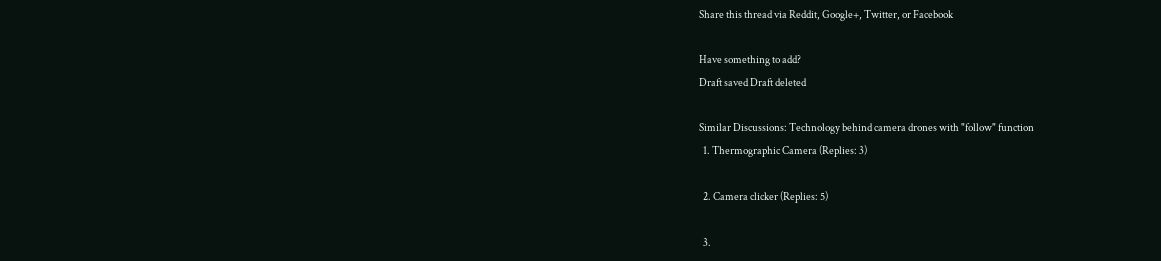Share this thread via Reddit, Google+, Twitter, or Facebook

Have something to add?
Draft saved Draft deleted

Similar Discussions: Technology behind camera drones with "follow" function
  1. Thermographic Camera (Replies: 3)

  2. Camera clicker (Replies: 5)

  3.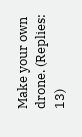Make your own drone. (Replies: 13)